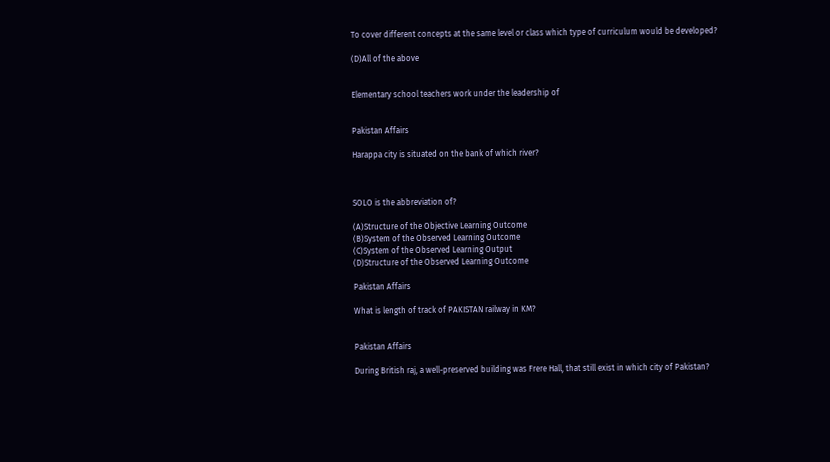To cover different concepts at the same level or class which type of curriculum would be developed?

(D)All of the above


Elementary school teachers work under the leadership of


Pakistan Affairs

Harappa city is situated on the bank of which river?



SOLO is the abbreviation of?

(A)Structure of the Objective Learning Outcome
(B)System of the Observed Learning Outcome
(C)System of the Observed Learning Output
(D)Structure of the Observed Learning Outcome

Pakistan Affairs

What is length of track of PAKISTAN railway in KM?


Pakistan Affairs

During British raj, a well-preserved building was Frere Hall, that still exist in which city of Pakistan?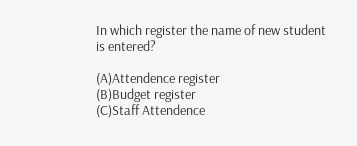In which register the name of new student is entered?

(A)Attendence register
(B)Budget register
(C)Staff Attendence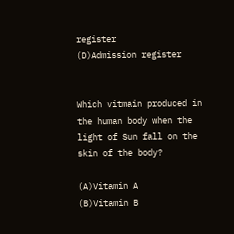register
(D)Admission register


Which vitmain produced in the human body when the light of Sun fall on the skin of the body?

(A)Vitamin A
(B)Vitamin B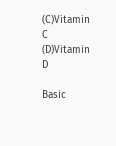(C)Vitamin C
(D)Vitamin D

Basic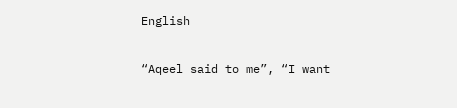English

“Aqeel said to me”, “I want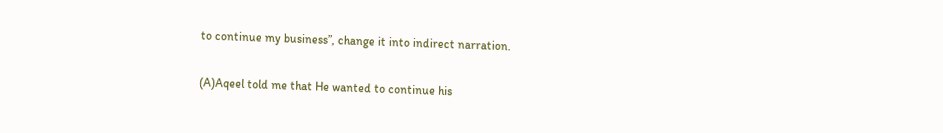to continue my business”, change it into indirect narration.

(A)Aqeel told me that He wanted to continue his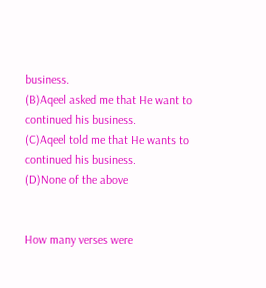business.
(B)Aqeel asked me that He want to continued his business.
(C)Aqeel told me that He wants to continued his business.
(D)None of the above


How many verses were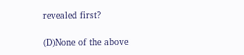revealed first?

(D)None of the above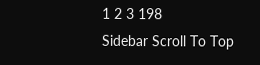1 2 3 198
Sidebar Scroll To Top